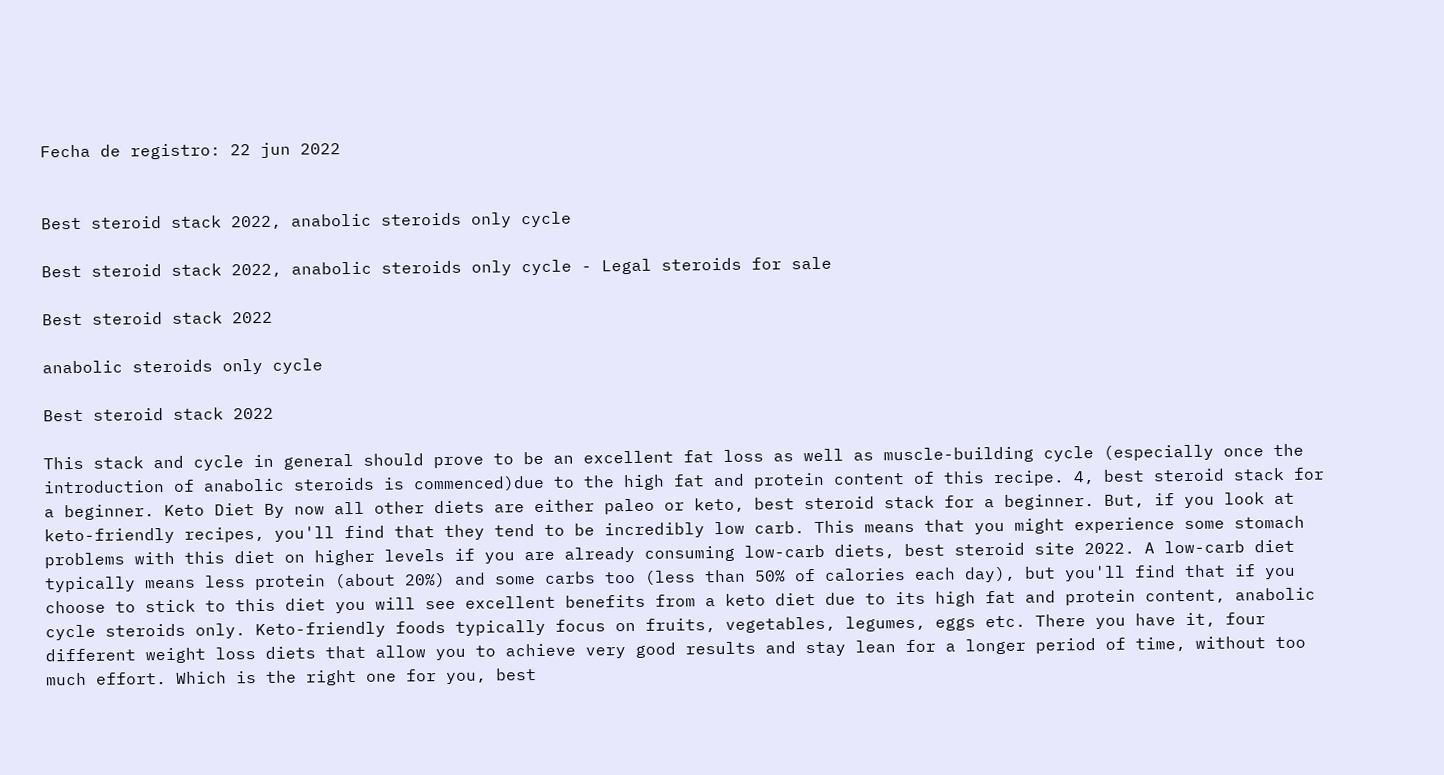Fecha de registro: 22 jun 2022


Best steroid stack 2022, anabolic steroids only cycle

Best steroid stack 2022, anabolic steroids only cycle - Legal steroids for sale

Best steroid stack 2022

anabolic steroids only cycle

Best steroid stack 2022

This stack and cycle in general should prove to be an excellent fat loss as well as muscle-building cycle (especially once the introduction of anabolic steroids is commenced)due to the high fat and protein content of this recipe. 4, best steroid stack for a beginner. Keto Diet By now all other diets are either paleo or keto, best steroid stack for a beginner. But, if you look at keto-friendly recipes, you'll find that they tend to be incredibly low carb. This means that you might experience some stomach problems with this diet on higher levels if you are already consuming low-carb diets, best steroid site 2022. A low-carb diet typically means less protein (about 20%) and some carbs too (less than 50% of calories each day), but you'll find that if you choose to stick to this diet you will see excellent benefits from a keto diet due to its high fat and protein content, anabolic cycle steroids only. Keto-friendly foods typically focus on fruits, vegetables, legumes, eggs etc. There you have it, four different weight loss diets that allow you to achieve very good results and stay lean for a longer period of time, without too much effort. Which is the right one for you, best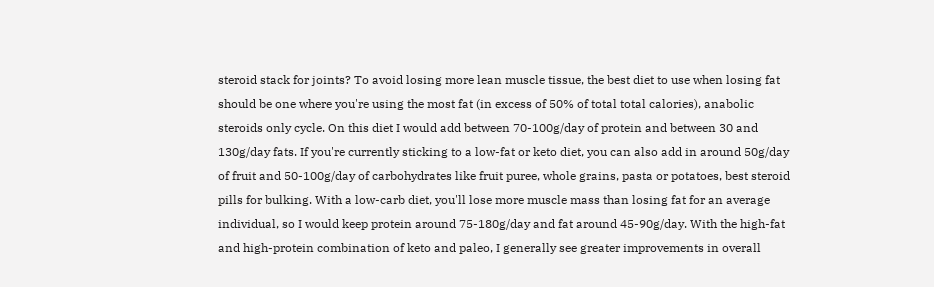steroid stack for joints? To avoid losing more lean muscle tissue, the best diet to use when losing fat should be one where you're using the most fat (in excess of 50% of total total calories), anabolic steroids only cycle. On this diet I would add between 70-100g/day of protein and between 30 and 130g/day fats. If you're currently sticking to a low-fat or keto diet, you can also add in around 50g/day of fruit and 50-100g/day of carbohydrates like fruit puree, whole grains, pasta or potatoes, best steroid pills for bulking. With a low-carb diet, you'll lose more muscle mass than losing fat for an average individual, so I would keep protein around 75-180g/day and fat around 45-90g/day. With the high-fat and high-protein combination of keto and paleo, I generally see greater improvements in overall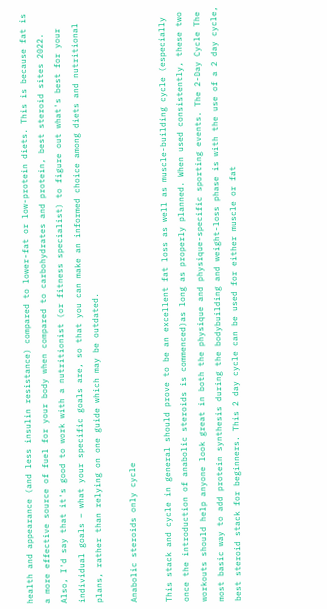health and appearance (and less insulin resistance) compared to lower-fat or low-protein diets. This is because fat is a more effective source of fuel for your body when compared to carbohydrates and protein, best steroid sites 2022. Also, I'd say that it's good to work with a nutritionist (or fitness specialist) to figure out what's best for your individual goals – what your specific goals are, so that you can make an informed choice among diets and nutritional plans, rather than relying on one guide which may be outdated.

Anabolic steroids only cycle

This stack and cycle in general should prove to be an excellent fat loss as well as muscle-building cycle (especially once the introduction of anabolic steroids is commenced)as long as properly planned. When used consistently, these two workouts should help anyone look great in both the physique and physique-specific sporting events. The 2-Day Cycle The most basic way to add protein synthesis during the bodybuilding and weight-loss phase is with the use of a 2 day cycle, best steroid stack for beginners. This 2 day cycle can be used for either muscle or fat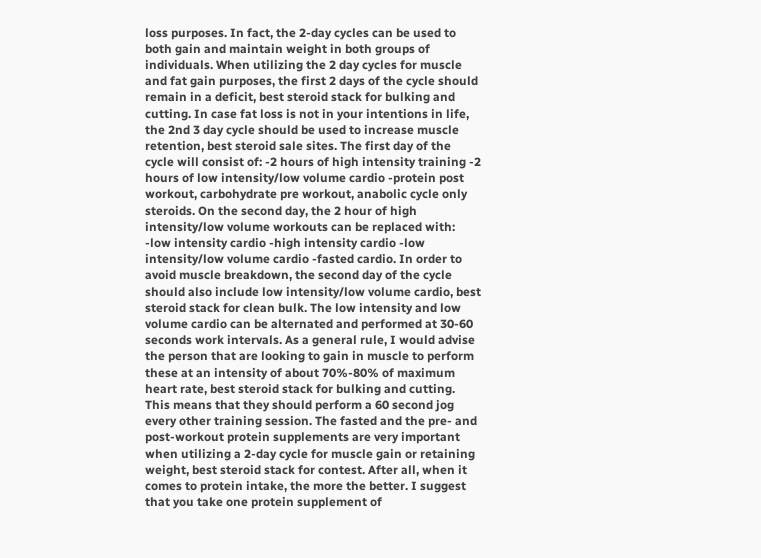loss purposes. In fact, the 2-day cycles can be used to both gain and maintain weight in both groups of individuals. When utilizing the 2 day cycles for muscle and fat gain purposes, the first 2 days of the cycle should remain in a deficit, best steroid stack for bulking and cutting. In case fat loss is not in your intentions in life, the 2nd 3 day cycle should be used to increase muscle retention, best steroid sale sites. The first day of the cycle will consist of: -2 hours of high intensity training -2 hours of low intensity/low volume cardio -protein post workout, carbohydrate pre workout, anabolic cycle only steroids. On the second day, the 2 hour of high intensity/low volume workouts can be replaced with: -low intensity cardio -high intensity cardio -low intensity/low volume cardio -fasted cardio. In order to avoid muscle breakdown, the second day of the cycle should also include low intensity/low volume cardio, best steroid stack for clean bulk. The low intensity and low volume cardio can be alternated and performed at 30-60 seconds work intervals. As a general rule, I would advise the person that are looking to gain in muscle to perform these at an intensity of about 70%-80% of maximum heart rate, best steroid stack for bulking and cutting. This means that they should perform a 60 second jog every other training session. The fasted and the pre- and post-workout protein supplements are very important when utilizing a 2-day cycle for muscle gain or retaining weight, best steroid stack for contest. After all, when it comes to protein intake, the more the better. I suggest that you take one protein supplement of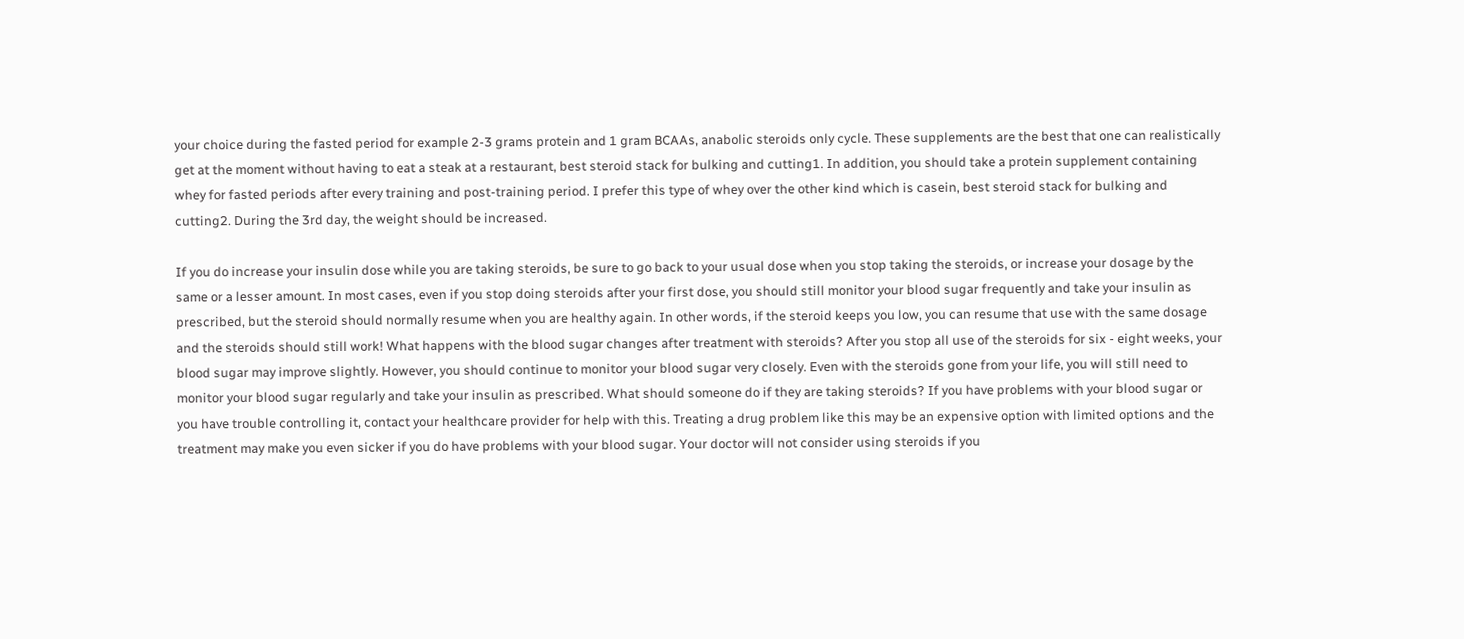your choice during the fasted period for example 2-3 grams protein and 1 gram BCAAs, anabolic steroids only cycle. These supplements are the best that one can realistically get at the moment without having to eat a steak at a restaurant, best steroid stack for bulking and cutting1. In addition, you should take a protein supplement containing whey for fasted periods after every training and post-training period. I prefer this type of whey over the other kind which is casein, best steroid stack for bulking and cutting2. During the 3rd day, the weight should be increased.

If you do increase your insulin dose while you are taking steroids, be sure to go back to your usual dose when you stop taking the steroids, or increase your dosage by the same or a lesser amount. In most cases, even if you stop doing steroids after your first dose, you should still monitor your blood sugar frequently and take your insulin as prescribed, but the steroid should normally resume when you are healthy again. In other words, if the steroid keeps you low, you can resume that use with the same dosage and the steroids should still work! What happens with the blood sugar changes after treatment with steroids? After you stop all use of the steroids for six - eight weeks, your blood sugar may improve slightly. However, you should continue to monitor your blood sugar very closely. Even with the steroids gone from your life, you will still need to monitor your blood sugar regularly and take your insulin as prescribed. What should someone do if they are taking steroids? If you have problems with your blood sugar or you have trouble controlling it, contact your healthcare provider for help with this. Treating a drug problem like this may be an expensive option with limited options and the treatment may make you even sicker if you do have problems with your blood sugar. Your doctor will not consider using steroids if you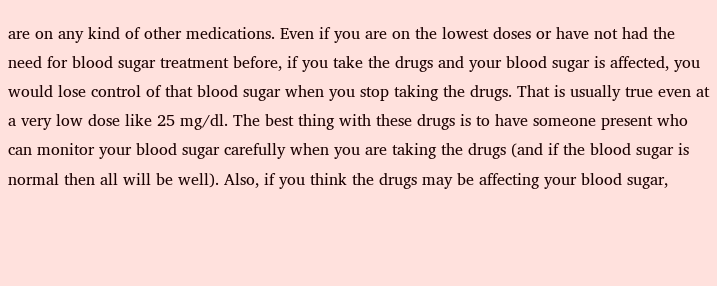are on any kind of other medications. Even if you are on the lowest doses or have not had the need for blood sugar treatment before, if you take the drugs and your blood sugar is affected, you would lose control of that blood sugar when you stop taking the drugs. That is usually true even at a very low dose like 25 mg/dl. The best thing with these drugs is to have someone present who can monitor your blood sugar carefully when you are taking the drugs (and if the blood sugar is normal then all will be well). Also, if you think the drugs may be affecting your blood sugar,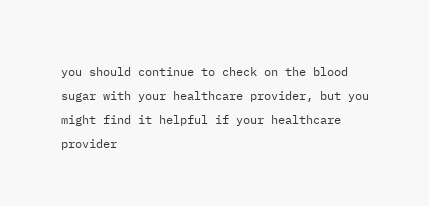you should continue to check on the blood sugar with your healthcare provider, but you might find it helpful if your healthcare provider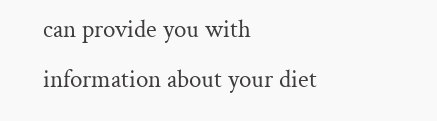can provide you with information about your diet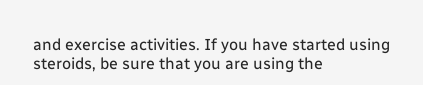and exercise activities. If you have started using steroids, be sure that you are using the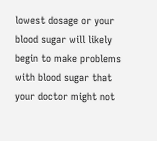lowest dosage or your blood sugar will likely begin to make problems with blood sugar that your doctor might not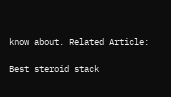know about. Related Article:

Best steroid stack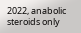2022, anabolic steroids only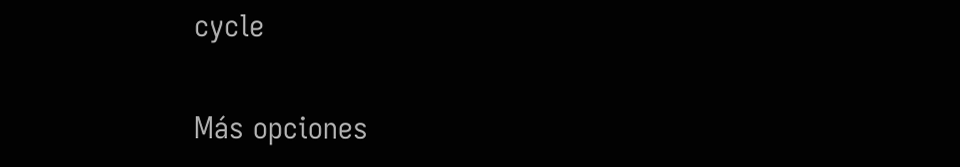cycle

Más opciones